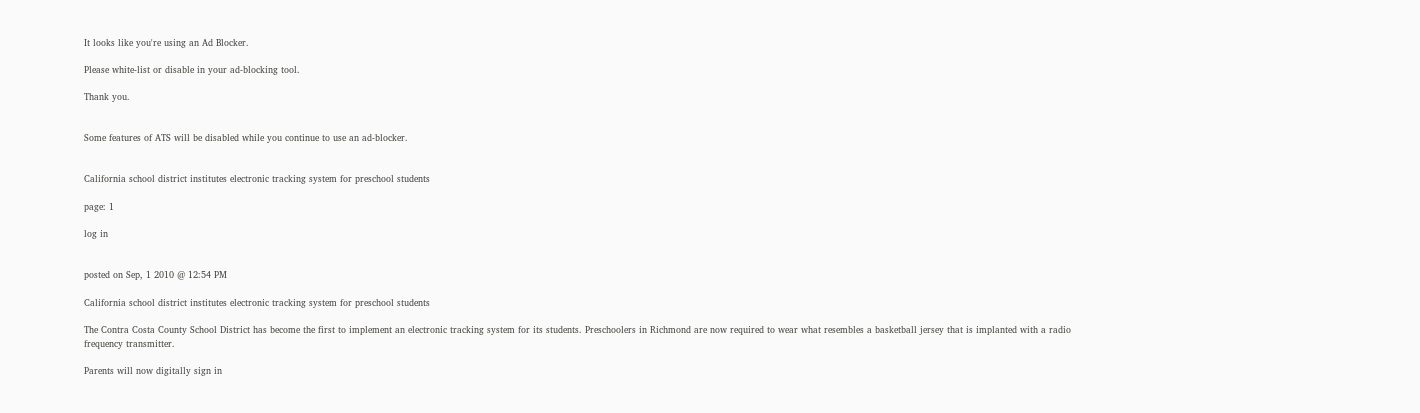It looks like you're using an Ad Blocker.

Please white-list or disable in your ad-blocking tool.

Thank you.


Some features of ATS will be disabled while you continue to use an ad-blocker.


California school district institutes electronic tracking system for preschool students

page: 1

log in


posted on Sep, 1 2010 @ 12:54 PM

California school district institutes electronic tracking system for preschool students

The Contra Costa County School District has become the first to implement an electronic tracking system for its students. Preschoolers in Richmond are now required to wear what resembles a basketball jersey that is implanted with a radio frequency transmitter.

Parents will now digitally sign in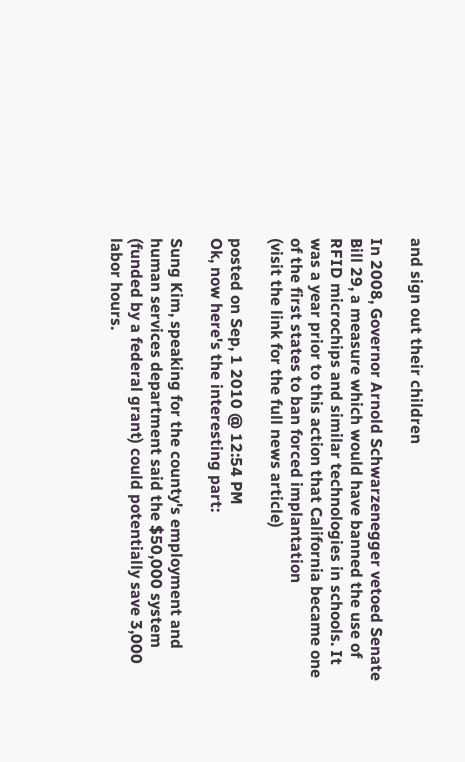and sign out their children

In 2008, Governor Arnold Schwarzenegger vetoed Senate Bill 29, a measure which would have banned the use of RFID microchips and similar technologies in schools. It was a year prior to this action that California became one of the first states to ban forced implantation
(visit the link for the full news article)

posted on Sep, 1 2010 @ 12:54 PM
Ok, now here's the interesting part:

Sung Kim, speaking for the county's employment and human services department said the $50,000 system (funded by a federal grant) could potentially save 3,000 labor hours.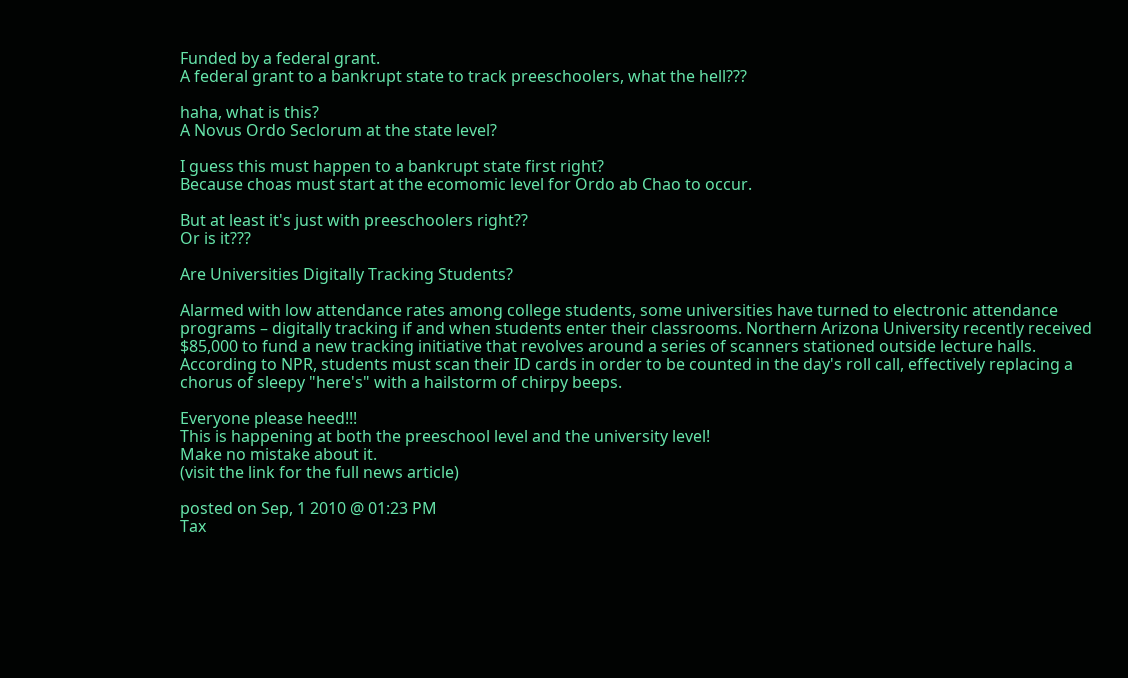Funded by a federal grant.
A federal grant to a bankrupt state to track preeschoolers, what the hell???

haha, what is this?
A Novus Ordo Seclorum at the state level?

I guess this must happen to a bankrupt state first right?
Because choas must start at the ecomomic level for Ordo ab Chao to occur.

But at least it's just with preeschoolers right??
Or is it???

Are Universities Digitally Tracking Students?

Alarmed with low attendance rates among college students, some universities have turned to electronic attendance programs – digitally tracking if and when students enter their classrooms. Northern Arizona University recently received $85,000 to fund a new tracking initiative that revolves around a series of scanners stationed outside lecture halls. According to NPR, students must scan their ID cards in order to be counted in the day's roll call, effectively replacing a chorus of sleepy "here's" with a hailstorm of chirpy beeps.

Everyone please heed!!!
This is happening at both the preeschool level and the university level!
Make no mistake about it.
(visit the link for the full news article)

posted on Sep, 1 2010 @ 01:23 PM
Tax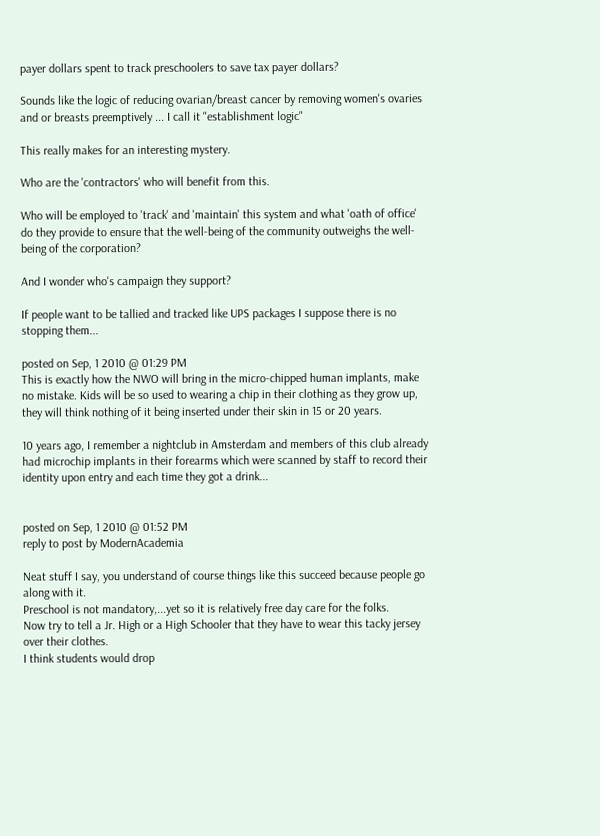payer dollars spent to track preschoolers to save tax payer dollars?

Sounds like the logic of reducing ovarian/breast cancer by removing women's ovaries and or breasts preemptively ... I call it "establishment logic"

This really makes for an interesting mystery.

Who are the 'contractors' who will benefit from this.

Who will be employed to 'track' and 'maintain' this system and what 'oath of office' do they provide to ensure that the well-being of the community outweighs the well-being of the corporation?

And I wonder who's campaign they support?

If people want to be tallied and tracked like UPS packages I suppose there is no stopping them...

posted on Sep, 1 2010 @ 01:29 PM
This is exactly how the NWO will bring in the micro-chipped human implants, make no mistake. Kids will be so used to wearing a chip in their clothing as they grow up, they will think nothing of it being inserted under their skin in 15 or 20 years.

10 years ago, I remember a nightclub in Amsterdam and members of this club already had microchip implants in their forearms which were scanned by staff to record their identity upon entry and each time they got a drink...


posted on Sep, 1 2010 @ 01:52 PM
reply to post by ModernAcademia

Neat stuff I say, you understand of course things like this succeed because people go along with it.
Preschool is not mandatory,...yet so it is relatively free day care for the folks.
Now try to tell a Jr. High or a High Schooler that they have to wear this tacky jersey over their clothes.
I think students would drop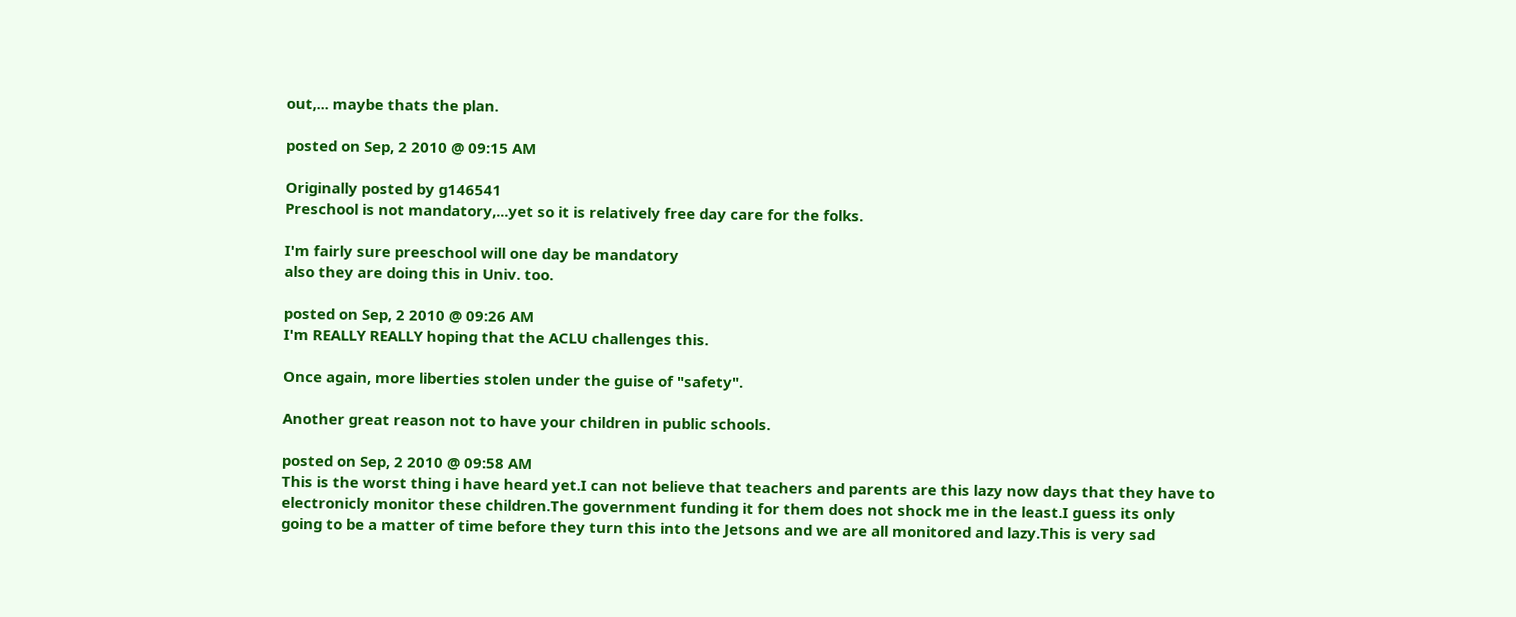out,... maybe thats the plan.

posted on Sep, 2 2010 @ 09:15 AM

Originally posted by g146541
Preschool is not mandatory,...yet so it is relatively free day care for the folks.

I'm fairly sure preeschool will one day be mandatory
also they are doing this in Univ. too.

posted on Sep, 2 2010 @ 09:26 AM
I'm REALLY REALLY hoping that the ACLU challenges this.

Once again, more liberties stolen under the guise of "safety".

Another great reason not to have your children in public schools.

posted on Sep, 2 2010 @ 09:58 AM
This is the worst thing i have heard yet.I can not believe that teachers and parents are this lazy now days that they have to electronicly monitor these children.The government funding it for them does not shock me in the least.I guess its only going to be a matter of time before they turn this into the Jetsons and we are all monitored and lazy.This is very sad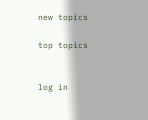new topics

top topics


log in